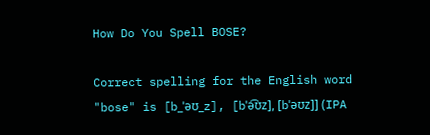How Do You Spell BOSE?

Correct spelling for the English word "bose" is [b_ˈəʊ_z], [bˈə͡ʊz], [bˈəʊz]] (IPA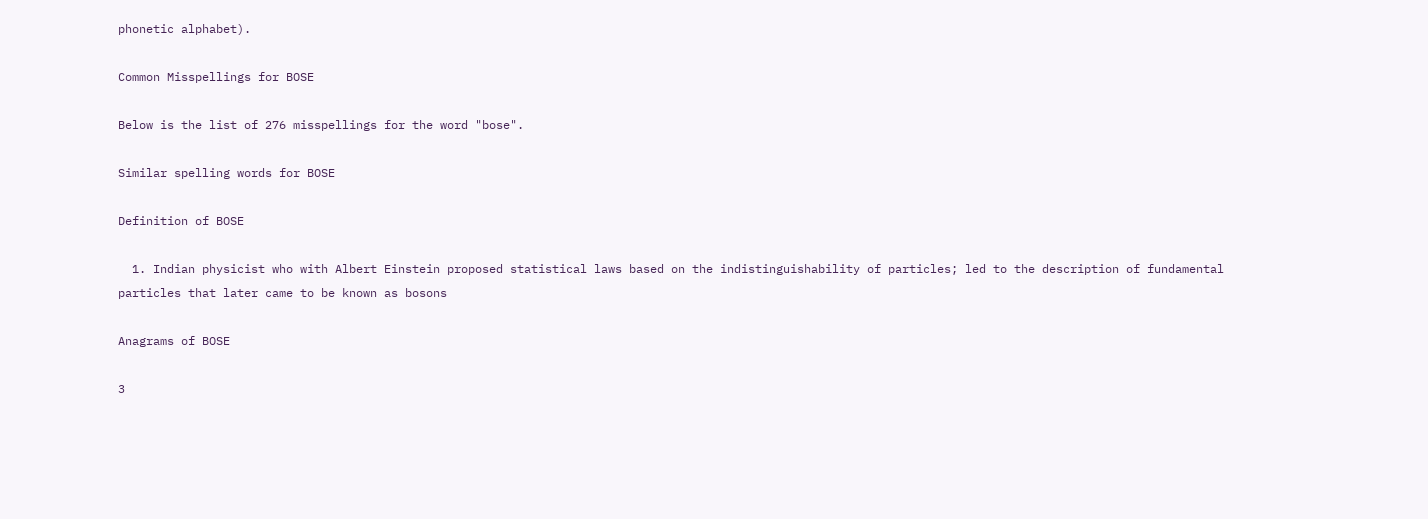phonetic alphabet).

Common Misspellings for BOSE

Below is the list of 276 misspellings for the word "bose".

Similar spelling words for BOSE

Definition of BOSE

  1. Indian physicist who with Albert Einstein proposed statistical laws based on the indistinguishability of particles; led to the description of fundamental particles that later came to be known as bosons

Anagrams of BOSE

3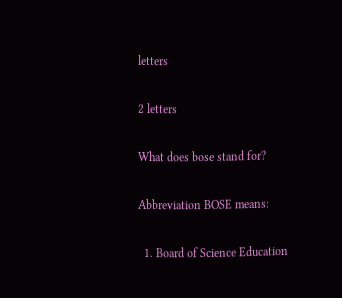letters

2 letters

What does bose stand for?

Abbreviation BOSE means:

  1. Board of Science Education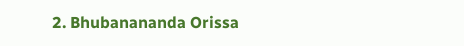2. Bhubanananda Orissa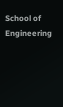School of Engineering